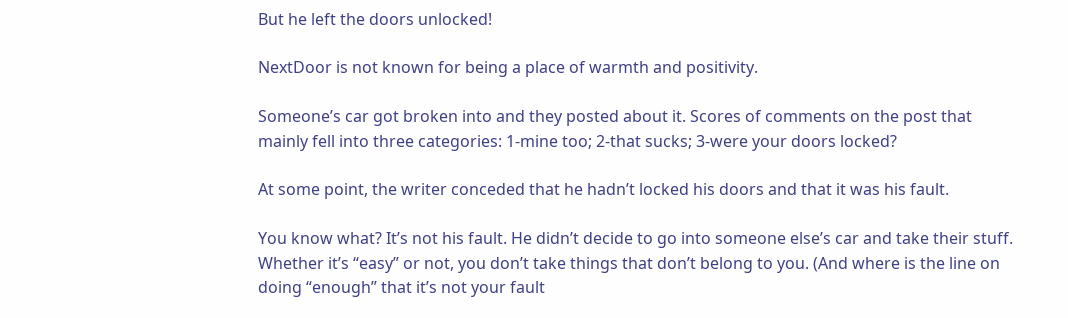But he left the doors unlocked!

NextDoor is not known for being a place of warmth and positivity.

Someone’s car got broken into and they posted about it. Scores of comments on the post that mainly fell into three categories: 1-mine too; 2-that sucks; 3-were your doors locked?

At some point, the writer conceded that he hadn’t locked his doors and that it was his fault.

You know what? It’s not his fault. He didn’t decide to go into someone else’s car and take their stuff. Whether it’s “easy” or not, you don’t take things that don’t belong to you. (And where is the line on doing “enough” that it’s not your fault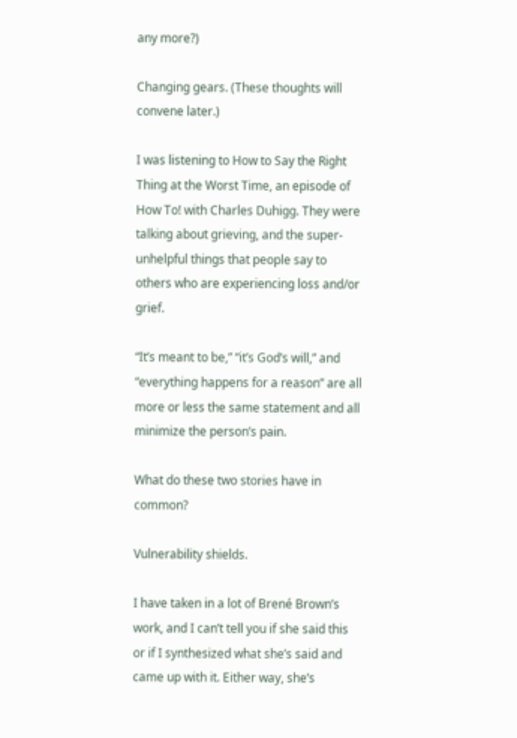any more?)

Changing gears. (These thoughts will convene later.)

I was listening to How to Say the Right Thing at the Worst Time, an episode of How To! with Charles Duhigg. They were talking about grieving, and the super-unhelpful things that people say to others who are experiencing loss and/or grief.

“It’s meant to be,” “it’s God’s will,” and “everything happens for a reason” are all more or less the same statement and all minimize the person’s pain.

What do these two stories have in common?

Vulnerability shields.

I have taken in a lot of Brené Brown’s work, and I can’t tell you if she said this or if I synthesized what she’s said and came up with it. Either way, she’s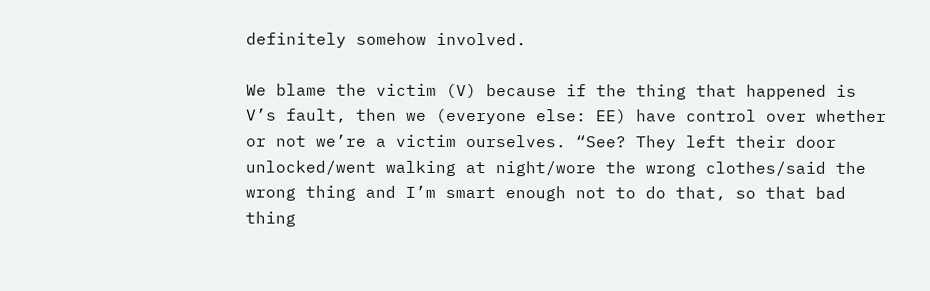definitely somehow involved.

We blame the victim (V) because if the thing that happened is V’s fault, then we (everyone else: EE) have control over whether or not we’re a victim ourselves. “See? They left their door unlocked/went walking at night/wore the wrong clothes/said the wrong thing and I’m smart enough not to do that, so that bad thing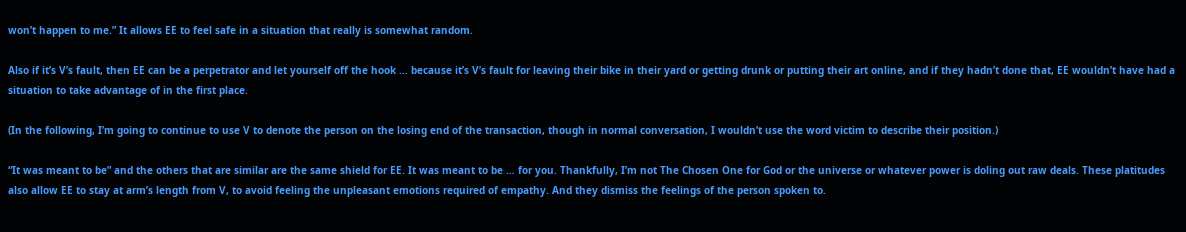won’t happen to me.” It allows EE to feel safe in a situation that really is somewhat random.

Also if it’s V’s fault, then EE can be a perpetrator and let yourself off the hook … because it’s V’s fault for leaving their bike in their yard or getting drunk or putting their art online, and if they hadn’t done that, EE wouldn’t have had a situation to take advantage of in the first place.

(In the following, I’m going to continue to use V to denote the person on the losing end of the transaction, though in normal conversation, I wouldn’t use the word victim to describe their position.)

“It was meant to be” and the others that are similar are the same shield for EE. It was meant to be … for you. Thankfully, I’m not The Chosen One for God or the universe or whatever power is doling out raw deals. These platitudes also allow EE to stay at arm’s length from V, to avoid feeling the unpleasant emotions required of empathy. And they dismiss the feelings of the person spoken to.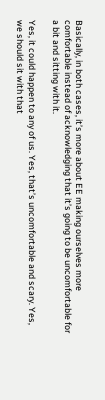Basically, in both cases, it’s more about EE making ourselves more comfortable instead of acknowledging that it’s going to be uncomfortable for a bit and sitting with it.

Yes, it could happen to any of us. Yes, that’s uncomfortable and scary. Yes, we should sit with that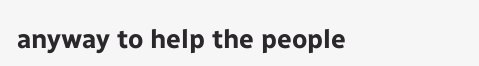anyway to help the people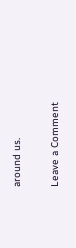around us.

Leave a Comment